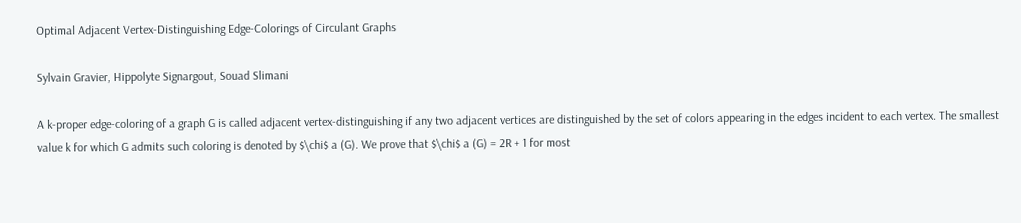Optimal Adjacent Vertex-Distinguishing Edge-Colorings of Circulant Graphs

Sylvain Gravier, Hippolyte Signargout, Souad Slimani

A k-proper edge-coloring of a graph G is called adjacent vertex-distinguishing if any two adjacent vertices are distinguished by the set of colors appearing in the edges incident to each vertex. The smallest value k for which G admits such coloring is denoted by $\chi$ a (G). We prove that $\chi$ a (G) = 2R + 1 for most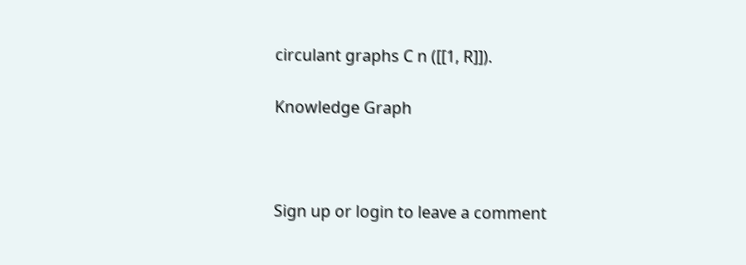circulant graphs C n ([[1, R]]).

Knowledge Graph



Sign up or login to leave a comment